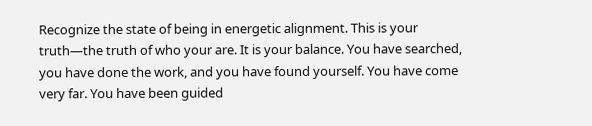Recognize the state of being in energetic alignment. This is your truth—the truth of who your are. It is your balance. You have searched, you have done the work, and you have found yourself. You have come very far. You have been guided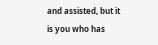and assisted, but it is you who has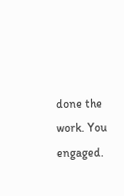done the work. You engaged.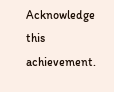Acknowledge this achievement.